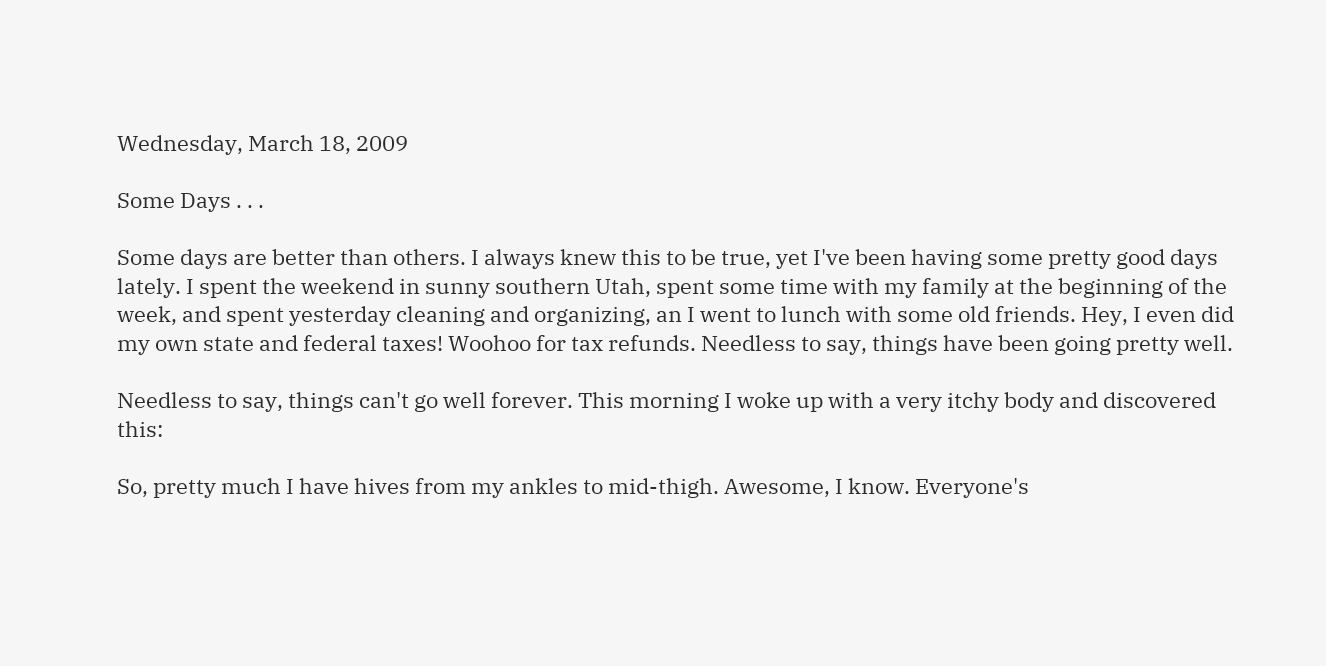Wednesday, March 18, 2009

Some Days . . .

Some days are better than others. I always knew this to be true, yet I've been having some pretty good days lately. I spent the weekend in sunny southern Utah, spent some time with my family at the beginning of the week, and spent yesterday cleaning and organizing, an I went to lunch with some old friends. Hey, I even did my own state and federal taxes! Woohoo for tax refunds. Needless to say, things have been going pretty well.

Needless to say, things can't go well forever. This morning I woke up with a very itchy body and discovered this:

So, pretty much I have hives from my ankles to mid-thigh. Awesome, I know. Everyone's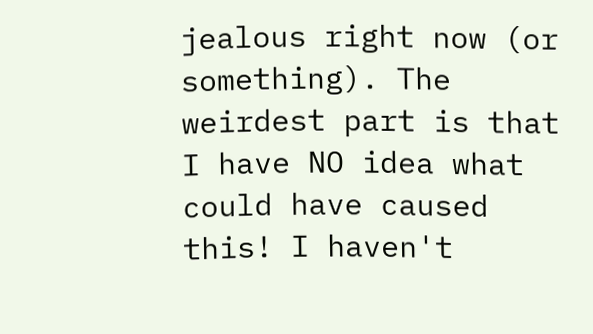jealous right now (or something). The weirdest part is that I have NO idea what could have caused this! I haven't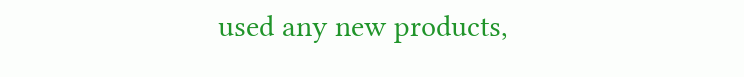used any new products,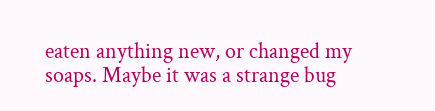eaten anything new, or changed my soaps. Maybe it was a strange bug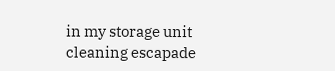in my storage unit cleaning escapade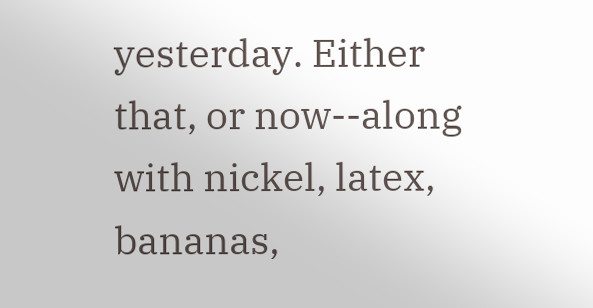yesterday. Either that, or now--along with nickel, latex, bananas,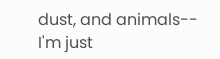dust, and animals-- I'm just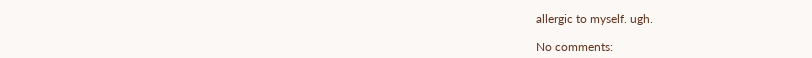allergic to myself. ugh.

No comments: